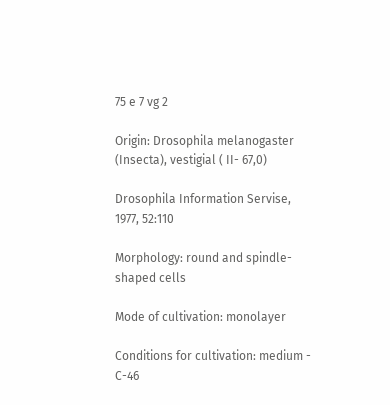75 e 7 vg 2

Origin: Drosophila melanogaster (Insecta), vestigial ( II- 67,0)

Drosophila Information Servise, 1977, 52:110

Morphology: round and spindle-shaped cells

Mode of cultivation: monolayer

Conditions for cultivation: medium - C-46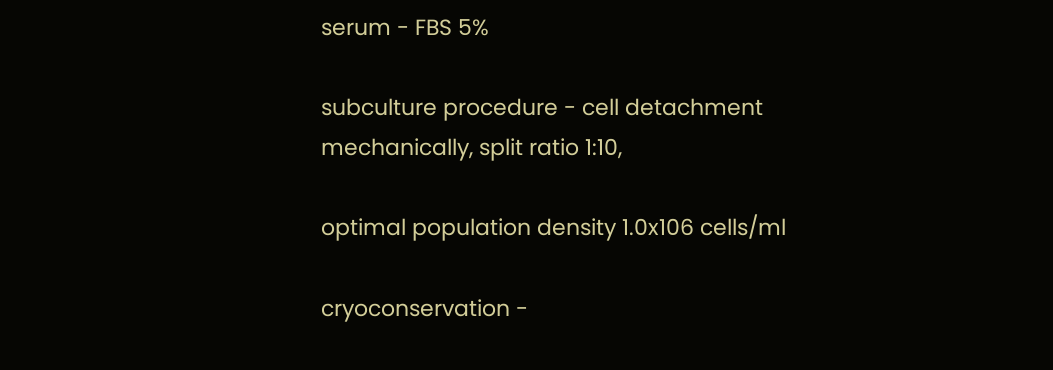serum - FBS 5%

subculture procedure - cell detachment mechanically, split ratio 1:10,

optimal population density 1.0x106 cells/ml

cryoconservation -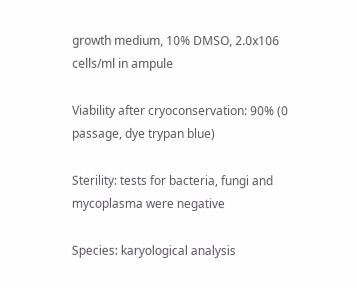growth medium, 10% DMSO, 2.0x106 cells/ml in ampule

Viability after cryoconservation: 90% (0 passage, dye trypan blue)

Sterility: tests for bacteria, fungi and mycoplasma were negative

Species: karyological analysis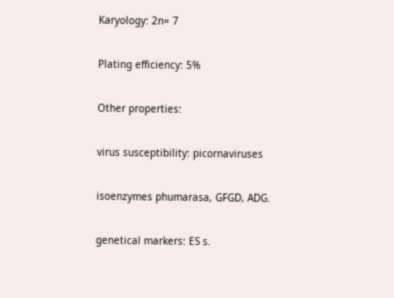Karyology: 2n= 7

Plating efficiency: 5%

Other properties:

virus susceptibility: picornaviruses

isoenzymes phumarasa, GFGD, ADG.

genetical markers: ES s.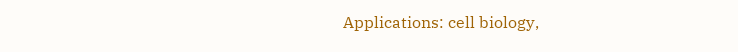Applications: cell biology,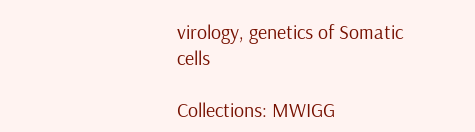virology, genetics of Somatic cells

Collections: MWIGG